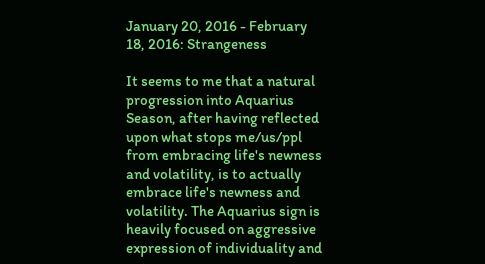January 20, 2016 - February 18, 2016: Strangeness

It seems to me that a natural progression into Aquarius Season, after having reflected upon what stops me/us/ppl from embracing life's newness and volatility, is to actually embrace life's newness and volatility. The Aquarius sign is heavily focused on aggressive expression of individuality and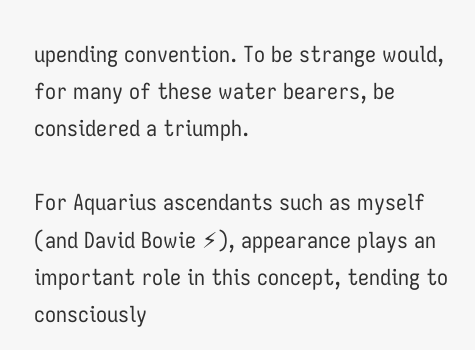upending convention. To be strange would, for many of these water bearers, be considered a triumph.

For Aquarius ascendants such as myself (and David Bowie ⚡), appearance plays an important role in this concept, tending to consciously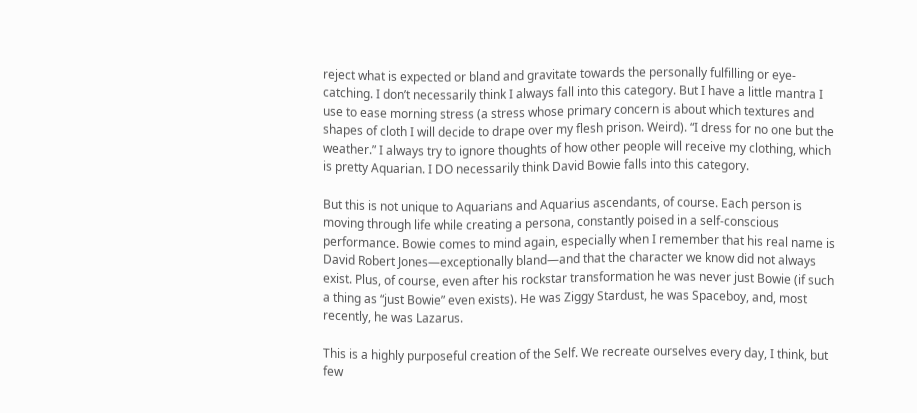reject what is expected or bland and gravitate towards the personally fulfilling or eye-catching. I don’t necessarily think I always fall into this category. But I have a little mantra I use to ease morning stress (a stress whose primary concern is about which textures and shapes of cloth I will decide to drape over my flesh prison. Weird). “I dress for no one but the weather.” I always try to ignore thoughts of how other people will receive my clothing, which is pretty Aquarian. I DO necessarily think David Bowie falls into this category.

But this is not unique to Aquarians and Aquarius ascendants, of course. Each person is moving through life while creating a persona, constantly poised in a self-conscious performance. Bowie comes to mind again, especially when I remember that his real name is David Robert Jones—exceptionally bland—and that the character we know did not always exist. Plus, of course, even after his rockstar transformation he was never just Bowie (if such a thing as “just Bowie” even exists). He was Ziggy Stardust, he was Spaceboy, and, most recently, he was Lazarus.

This is a highly purposeful creation of the Self. We recreate ourselves every day, I think, but few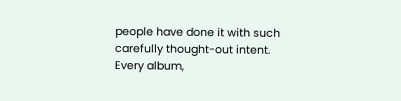people have done it with such carefully thought-out intent. Every album,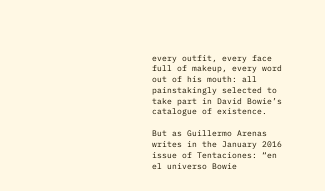every outfit, every face full of makeup, every word out of his mouth: all painstakingly selected to take part in David Bowie’s catalogue of existence.

But as Guillermo Arenas writes in the January 2016 issue of Tentaciones: “en el universo Bowie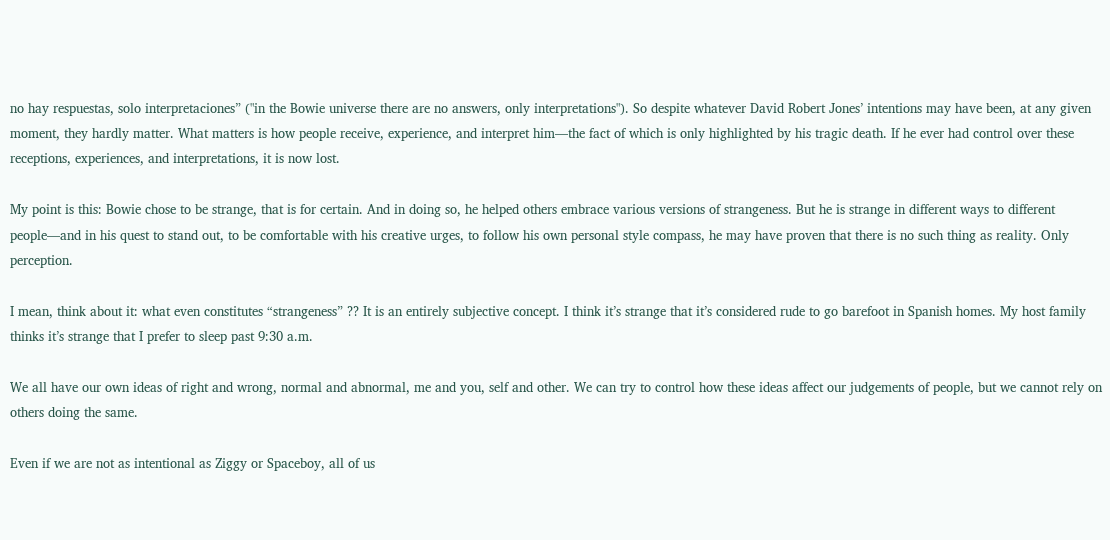no hay respuestas, solo interpretaciones” ("in the Bowie universe there are no answers, only interpretations"). So despite whatever David Robert Jones’ intentions may have been, at any given moment, they hardly matter. What matters is how people receive, experience, and interpret him—the fact of which is only highlighted by his tragic death. If he ever had control over these receptions, experiences, and interpretations, it is now lost.

My point is this: Bowie chose to be strange, that is for certain. And in doing so, he helped others embrace various versions of strangeness. But he is strange in different ways to different people—and in his quest to stand out, to be comfortable with his creative urges, to follow his own personal style compass, he may have proven that there is no such thing as reality. Only perception.

I mean, think about it: what even constitutes “strangeness” ?? It is an entirely subjective concept. I think it’s strange that it’s considered rude to go barefoot in Spanish homes. My host family thinks it’s strange that I prefer to sleep past 9:30 a.m.

We all have our own ideas of right and wrong, normal and abnormal, me and you, self and other. We can try to control how these ideas affect our judgements of people, but we cannot rely on others doing the same.

Even if we are not as intentional as Ziggy or Spaceboy, all of us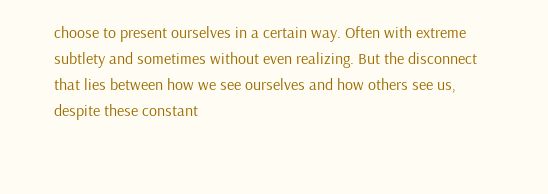choose to present ourselves in a certain way. Often with extreme subtlety and sometimes without even realizing. But the disconnect that lies between how we see ourselves and how others see us, despite these constant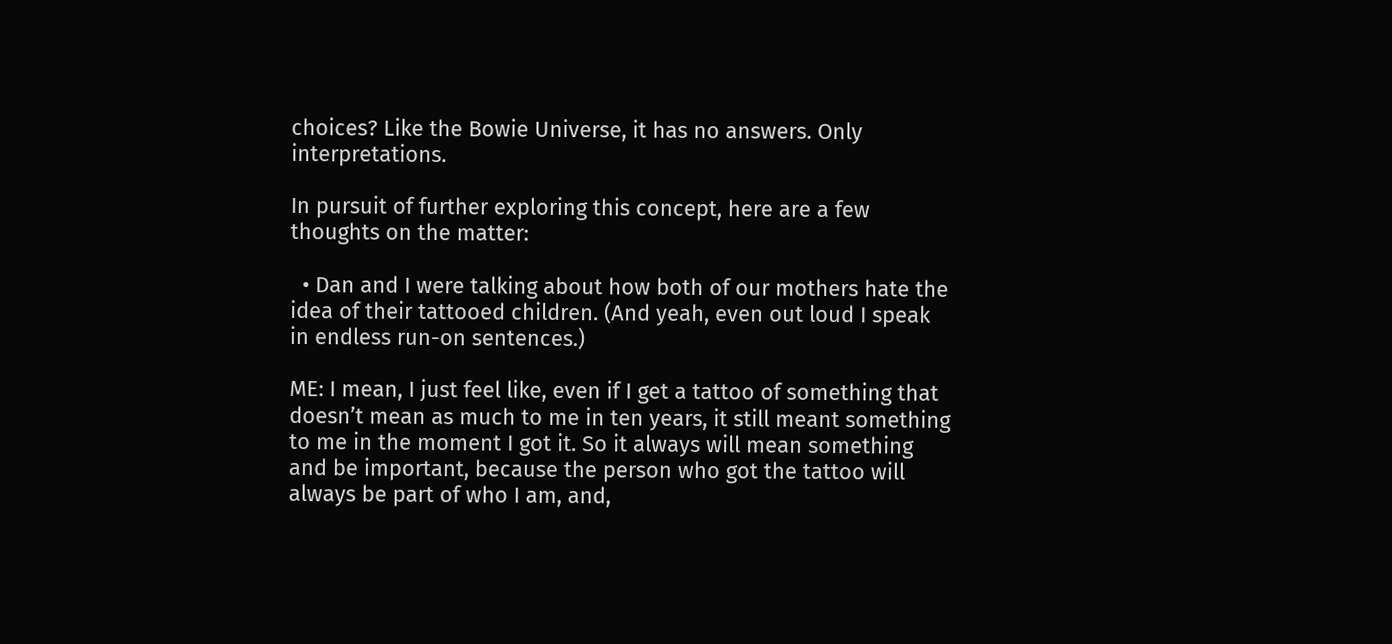choices? Like the Bowie Universe, it has no answers. Only interpretations.

In pursuit of further exploring this concept, here are a few thoughts on the matter:

  • Dan and I were talking about how both of our mothers hate the idea of their tattooed children. (And yeah, even out loud I speak in endless run-on sentences.)

ME: I mean, I just feel like, even if I get a tattoo of something that doesn’t mean as much to me in ten years, it still meant something to me in the moment I got it. So it always will mean something and be important, because the person who got the tattoo will always be part of who I am, and,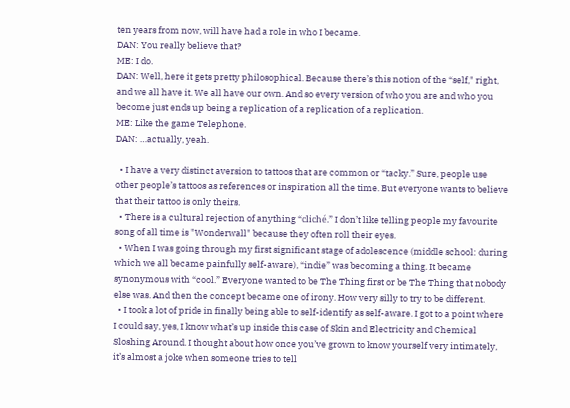ten years from now, will have had a role in who I became.
DAN: You really believe that?
ME: I do.
DAN: Well, here it gets pretty philosophical. Because there’s this notion of the “self," right, and we all have it. We all have our own. And so every version of who you are and who you become just ends up being a replication of a replication of a replication.
ME: Like the game Telephone.
DAN: …actually, yeah.

  • I have a very distinct aversion to tattoos that are common or “tacky.” Sure, people use other people’s tattoos as references or inspiration all the time. But everyone wants to believe that their tattoo is only theirs.
  • There is a cultural rejection of anything “cliché.” I don’t like telling people my favourite song of all time is "Wonderwall" because they often roll their eyes.
  • When I was going through my first significant stage of adolescence (middle school: during which we all became painfully self-aware), “indie” was becoming a thing. It became synonymous with “cool.” Everyone wanted to be The Thing first or be The Thing that nobody else was. And then the concept became one of irony. How very silly to try to be different.
  • I took a lot of pride in finally being able to self-identify as self-aware. I got to a point where I could say, yes, I know what’s up inside this case of Skin and Electricity and Chemical Sloshing Around. I thought about how once you’ve grown to know yourself very intimately, it’s almost a joke when someone tries to tell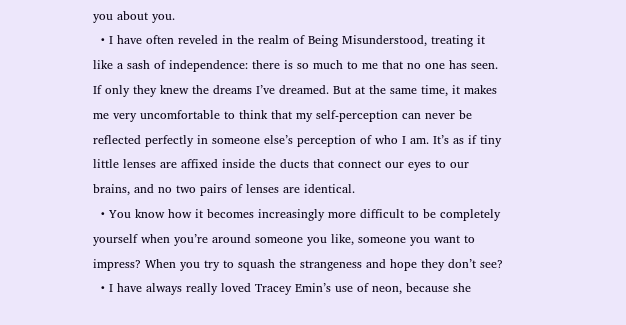you about you.
  • I have often reveled in the realm of Being Misunderstood, treating it like a sash of independence: there is so much to me that no one has seen. If only they knew the dreams I’ve dreamed. But at the same time, it makes me very uncomfortable to think that my self-perception can never be reflected perfectly in someone else’s perception of who I am. It’s as if tiny little lenses are affixed inside the ducts that connect our eyes to our brains, and no two pairs of lenses are identical.
  • You know how it becomes increasingly more difficult to be completely yourself when you’re around someone you like, someone you want to impress? When you try to squash the strangeness and hope they don’t see?
  • I have always really loved Tracey Emin’s use of neon, because she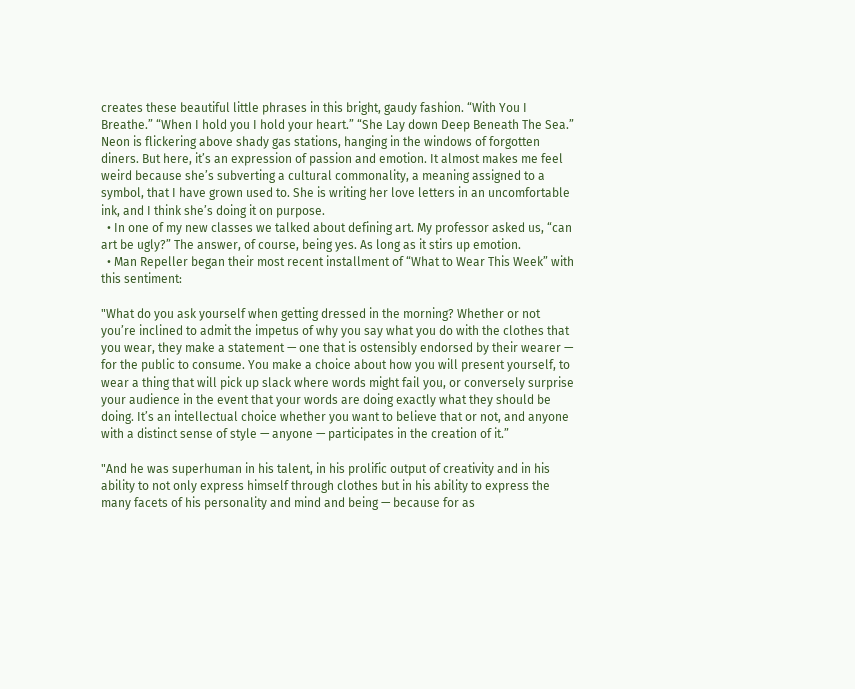creates these beautiful little phrases in this bright, gaudy fashion. “With You I Breathe.” “When I hold you I hold your heart.” “She Lay down Deep Beneath The Sea.” Neon is flickering above shady gas stations, hanging in the windows of forgotten diners. But here, it’s an expression of passion and emotion. It almost makes me feel weird because she’s subverting a cultural commonality, a meaning assigned to a symbol, that I have grown used to. She is writing her love letters in an uncomfortable ink, and I think she’s doing it on purpose.
  • In one of my new classes we talked about defining art. My professor asked us, “can art be ugly?” The answer, of course, being yes. As long as it stirs up emotion.
  • Man Repeller began their most recent installment of “What to Wear This Week” with this sentiment:

"What do you ask yourself when getting dressed in the morning? Whether or not you’re inclined to admit the impetus of why you say what you do with the clothes that you wear, they make a statement — one that is ostensibly endorsed by their wearer — for the public to consume. You make a choice about how you will present yourself, to wear a thing that will pick up slack where words might fail you, or conversely surprise your audience in the event that your words are doing exactly what they should be doing. It’s an intellectual choice whether you want to believe that or not, and anyone with a distinct sense of style — anyone — participates in the creation of it.”

"And he was superhuman in his talent, in his prolific output of creativity and in his ability to not only express himself through clothes but in his ability to express the many facets of his personality and mind and being — because for as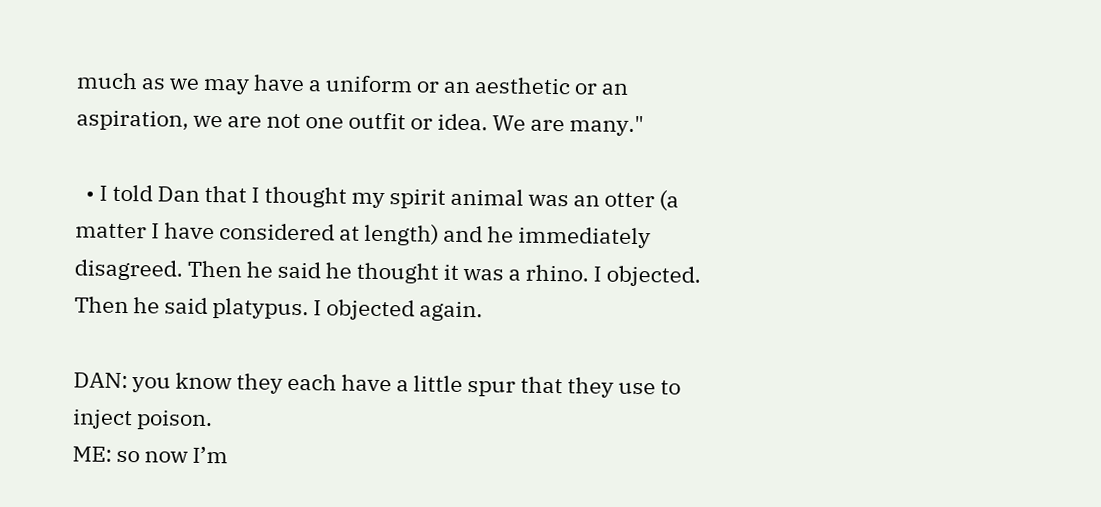much as we may have a uniform or an aesthetic or an aspiration, we are not one outfit or idea. We are many."

  • I told Dan that I thought my spirit animal was an otter (a matter I have considered at length) and he immediately disagreed. Then he said he thought it was a rhino. I objected. Then he said platypus. I objected again.

DAN: you know they each have a little spur that they use to inject poison.
ME: so now I’m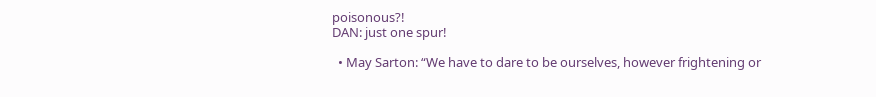poisonous?!
DAN: just one spur!

  • May Sarton: “We have to dare to be ourselves, however frightening or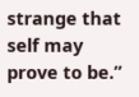strange that self may prove to be.”